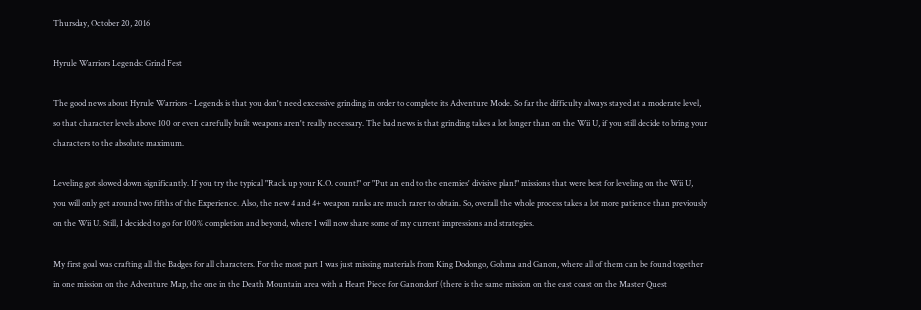Thursday, October 20, 2016

Hyrule Warriors Legends: Grind Fest

The good news about Hyrule Warriors - Legends is that you don't need excessive grinding in order to complete its Adventure Mode. So far the difficulty always stayed at a moderate level, so that character levels above 100 or even carefully built weapons aren't really necessary. The bad news is that grinding takes a lot longer than on the Wii U, if you still decide to bring your characters to the absolute maximum.

Leveling got slowed down significantly. If you try the typical "Rack up your K.O. count!" or "Put an end to the enemies' divisive plan!" missions that were best for leveling on the Wii U, you will only get around two fifths of the Experience. Also, the new 4 and 4+ weapon ranks are much rarer to obtain. So, overall the whole process takes a lot more patience than previously on the Wii U. Still, I decided to go for 100% completion and beyond, where I will now share some of my current impressions and strategies.

My first goal was crafting all the Badges for all characters. For the most part I was just missing materials from King Dodongo, Gohma and Ganon, where all of them can be found together in one mission on the Adventure Map, the one in the Death Mountain area with a Heart Piece for Ganondorf (there is the same mission on the east coast on the Master Quest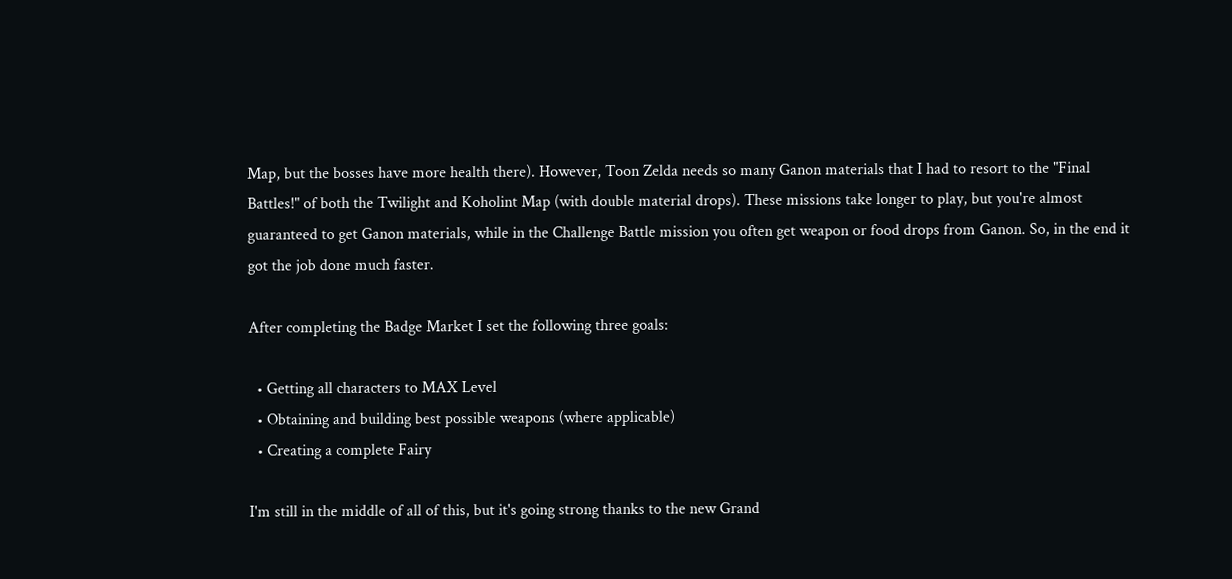Map, but the bosses have more health there). However, Toon Zelda needs so many Ganon materials that I had to resort to the "Final Battles!" of both the Twilight and Koholint Map (with double material drops). These missions take longer to play, but you're almost guaranteed to get Ganon materials, while in the Challenge Battle mission you often get weapon or food drops from Ganon. So, in the end it got the job done much faster.

After completing the Badge Market I set the following three goals:

  • Getting all characters to MAX Level
  • Obtaining and building best possible weapons (where applicable)
  • Creating a complete Fairy

I'm still in the middle of all of this, but it's going strong thanks to the new Grand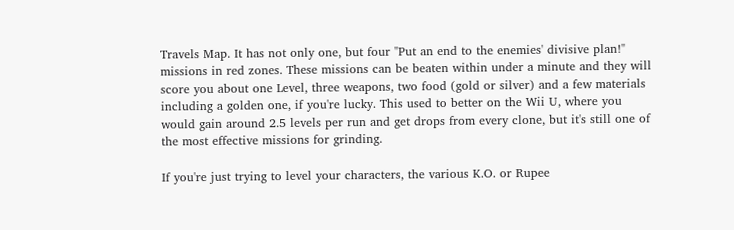Travels Map. It has not only one, but four "Put an end to the enemies' divisive plan!" missions in red zones. These missions can be beaten within under a minute and they will score you about one Level, three weapons, two food (gold or silver) and a few materials including a golden one, if you're lucky. This used to better on the Wii U, where you would gain around 2.5 levels per run and get drops from every clone, but it's still one of the most effective missions for grinding.

If you're just trying to level your characters, the various K.O. or Rupee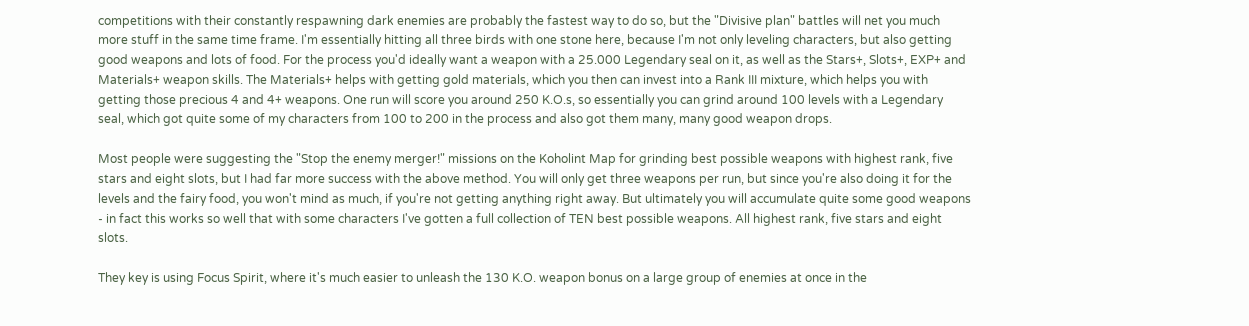competitions with their constantly respawning dark enemies are probably the fastest way to do so, but the "Divisive plan" battles will net you much more stuff in the same time frame. I'm essentially hitting all three birds with one stone here, because I'm not only leveling characters, but also getting good weapons and lots of food. For the process you'd ideally want a weapon with a 25.000 Legendary seal on it, as well as the Stars+, Slots+, EXP+ and Materials+ weapon skills. The Materials+ helps with getting gold materials, which you then can invest into a Rank III mixture, which helps you with getting those precious 4 and 4+ weapons. One run will score you around 250 K.O.s, so essentially you can grind around 100 levels with a Legendary seal, which got quite some of my characters from 100 to 200 in the process and also got them many, many good weapon drops.

Most people were suggesting the "Stop the enemy merger!" missions on the Koholint Map for grinding best possible weapons with highest rank, five stars and eight slots, but I had far more success with the above method. You will only get three weapons per run, but since you're also doing it for the levels and the fairy food, you won't mind as much, if you're not getting anything right away. But ultimately you will accumulate quite some good weapons - in fact this works so well that with some characters I've gotten a full collection of TEN best possible weapons. All highest rank, five stars and eight slots.

They key is using Focus Spirit, where it's much easier to unleash the 130 K.O. weapon bonus on a large group of enemies at once in the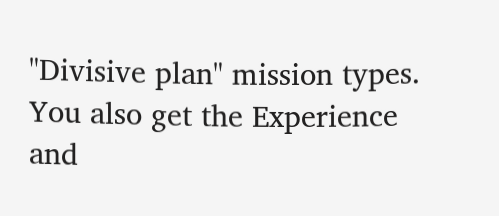"Divisive plan" mission types. You also get the Experience and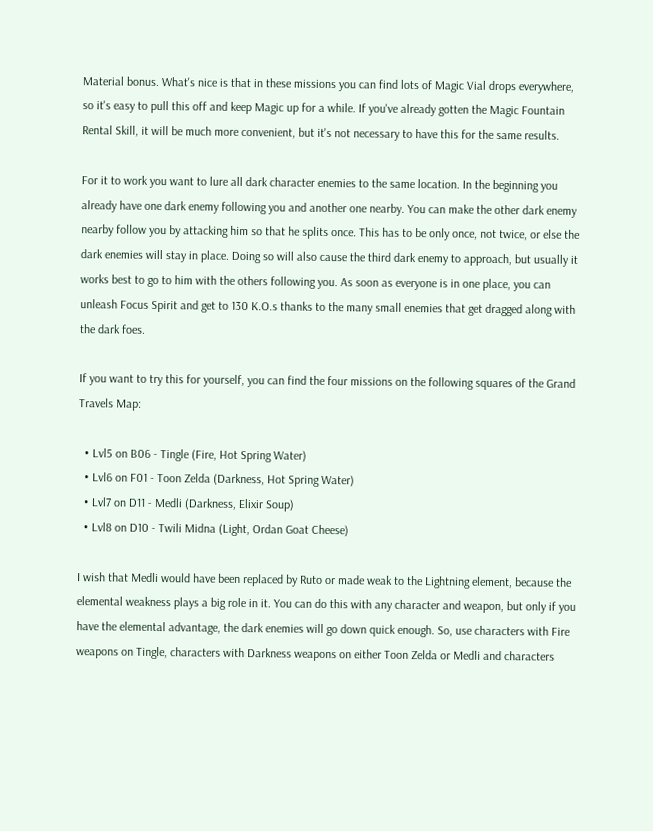Material bonus. What's nice is that in these missions you can find lots of Magic Vial drops everywhere, so it's easy to pull this off and keep Magic up for a while. If you've already gotten the Magic Fountain Rental Skill, it will be much more convenient, but it's not necessary to have this for the same results.

For it to work you want to lure all dark character enemies to the same location. In the beginning you already have one dark enemy following you and another one nearby. You can make the other dark enemy nearby follow you by attacking him so that he splits once. This has to be only once, not twice, or else the dark enemies will stay in place. Doing so will also cause the third dark enemy to approach, but usually it works best to go to him with the others following you. As soon as everyone is in one place, you can unleash Focus Spirit and get to 130 K.O.s thanks to the many small enemies that get dragged along with the dark foes.

If you want to try this for yourself, you can find the four missions on the following squares of the Grand Travels Map:

  • Lvl5 on B06 - Tingle (Fire, Hot Spring Water)
  • Lvl6 on F01 - Toon Zelda (Darkness, Hot Spring Water)
  • Lvl7 on D11 - Medli (Darkness, Elixir Soup)
  • Lvl8 on D10 - Twili Midna (Light, Ordan Goat Cheese)

I wish that Medli would have been replaced by Ruto or made weak to the Lightning element, because the elemental weakness plays a big role in it. You can do this with any character and weapon, but only if you have the elemental advantage, the dark enemies will go down quick enough. So, use characters with Fire weapons on Tingle, characters with Darkness weapons on either Toon Zelda or Medli and characters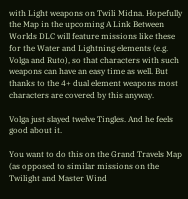with Light weapons on Twili Midna. Hopefully the Map in the upcoming A Link Between Worlds DLC will feature missions like these for the Water and Lightning elements (e.g. Volga and Ruto), so that characters with such weapons can have an easy time as well. But thanks to the 4+ dual element weapons most characters are covered by this anyway.

Volga just slayed twelve Tingles. And he feels good about it.

You want to do this on the Grand Travels Map (as opposed to similar missions on the Twilight and Master Wind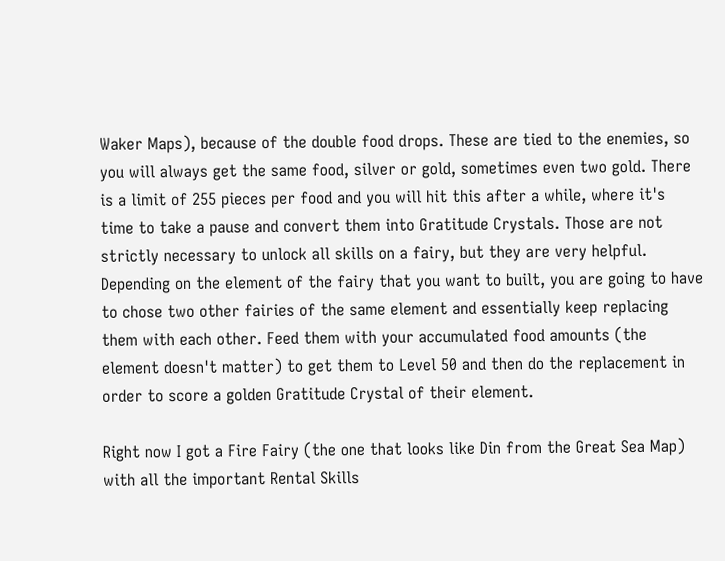Waker Maps), because of the double food drops. These are tied to the enemies, so you will always get the same food, silver or gold, sometimes even two gold. There is a limit of 255 pieces per food and you will hit this after a while, where it's time to take a pause and convert them into Gratitude Crystals. Those are not strictly necessary to unlock all skills on a fairy, but they are very helpful. Depending on the element of the fairy that you want to built, you are going to have to chose two other fairies of the same element and essentially keep replacing them with each other. Feed them with your accumulated food amounts (the element doesn't matter) to get them to Level 50 and then do the replacement in order to score a golden Gratitude Crystal of their element.

Right now I got a Fire Fairy (the one that looks like Din from the Great Sea Map) with all the important Rental Skills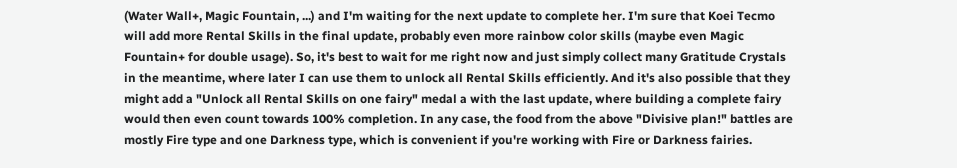(Water Wall+, Magic Fountain, ...) and I'm waiting for the next update to complete her. I'm sure that Koei Tecmo will add more Rental Skills in the final update, probably even more rainbow color skills (maybe even Magic Fountain+ for double usage). So, it's best to wait for me right now and just simply collect many Gratitude Crystals in the meantime, where later I can use them to unlock all Rental Skills efficiently. And it's also possible that they might add a "Unlock all Rental Skills on one fairy" medal a with the last update, where building a complete fairy would then even count towards 100% completion. In any case, the food from the above "Divisive plan!" battles are mostly Fire type and one Darkness type, which is convenient if you're working with Fire or Darkness fairies.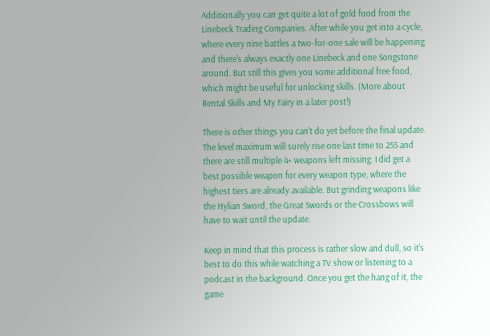Additionally you can get quite a lot of gold food from the Linebeck Trading Companies. After while you get into a cycle, where every nine battles a two-for-one sale will be happening and there's always exactly one Linebeck and one Songstone around. But still this gives you some additional free food, which might be useful for unlocking skills. (More about Rental Skills and My Fairy in a later post!)

There is other things you can't do yet before the final update. The level maximum will surely rise one last time to 255 and there are still multiple 4+ weapons left missing. I did get a best possible weapon for every weapon type, where the highest tiers are already available. But grinding weapons like the Hylian Sword, the Great Swords or the Crossbows will have to wait until the update.

Keep in mind that this process is rather slow and dull, so it's best to do this while watching a TV show or listening to a podcast in the background. Once you get the hang of it, the game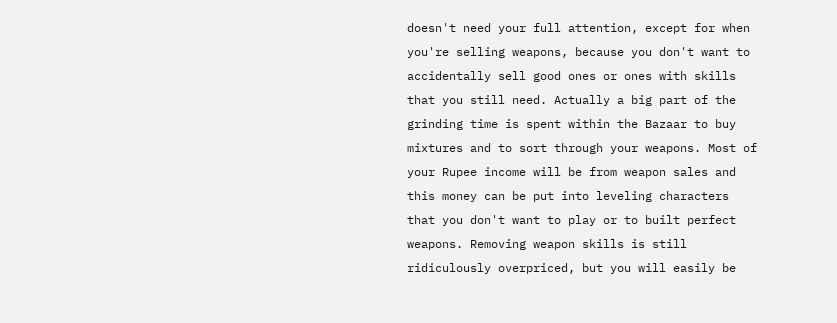doesn't need your full attention, except for when you're selling weapons, because you don't want to accidentally sell good ones or ones with skills that you still need. Actually a big part of the grinding time is spent within the Bazaar to buy mixtures and to sort through your weapons. Most of your Rupee income will be from weapon sales and this money can be put into leveling characters that you don't want to play or to built perfect weapons. Removing weapon skills is still ridiculously overpriced, but you will easily be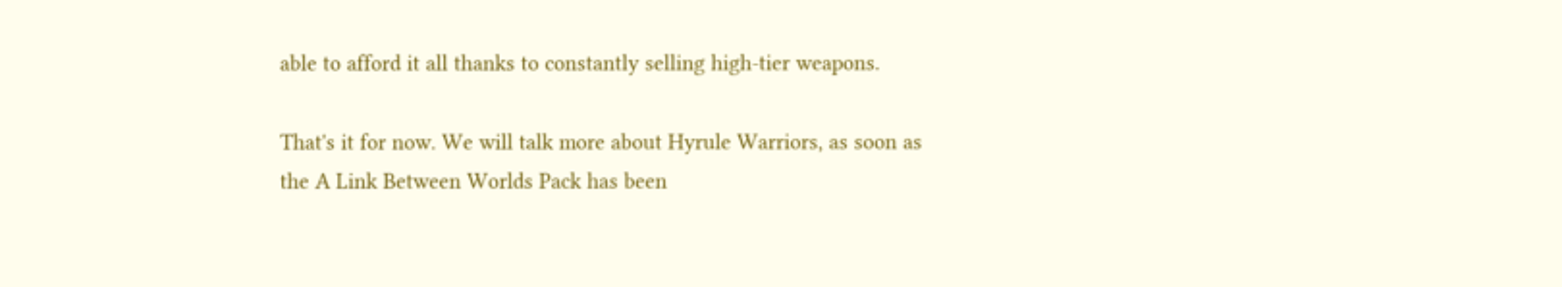able to afford it all thanks to constantly selling high-tier weapons.

That's it for now. We will talk more about Hyrule Warriors, as soon as the A Link Between Worlds Pack has been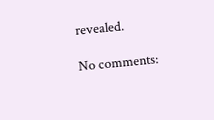revealed.

No comments: